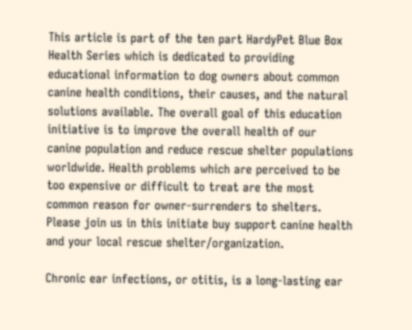This article is part of the ten part HardyPet Blue Box Health Series which is dedicated to providing educational information to dog owners about common canine health conditions, their causes, and the natural solutions available. The overall goal of this education initiative is to improve the overall health of our canine population and reduce rescue shelter populations worldwide. Health problems which are perceived to be too expensive or difficult to treat are the most common reason for owner-surrenders to shelters. Please join us in this initiate buy support canine health and your local rescue shelter/organization.

Chronic ear infections, or otitis, is a long-lasting ear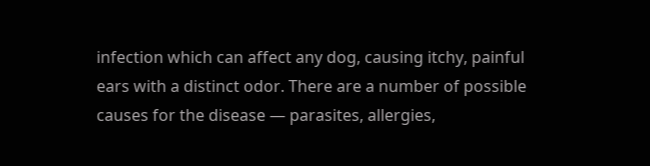infection which can affect any dog, causing itchy, painful ears with a distinct odor. There are a number of possible causes for the disease — parasites, allergies,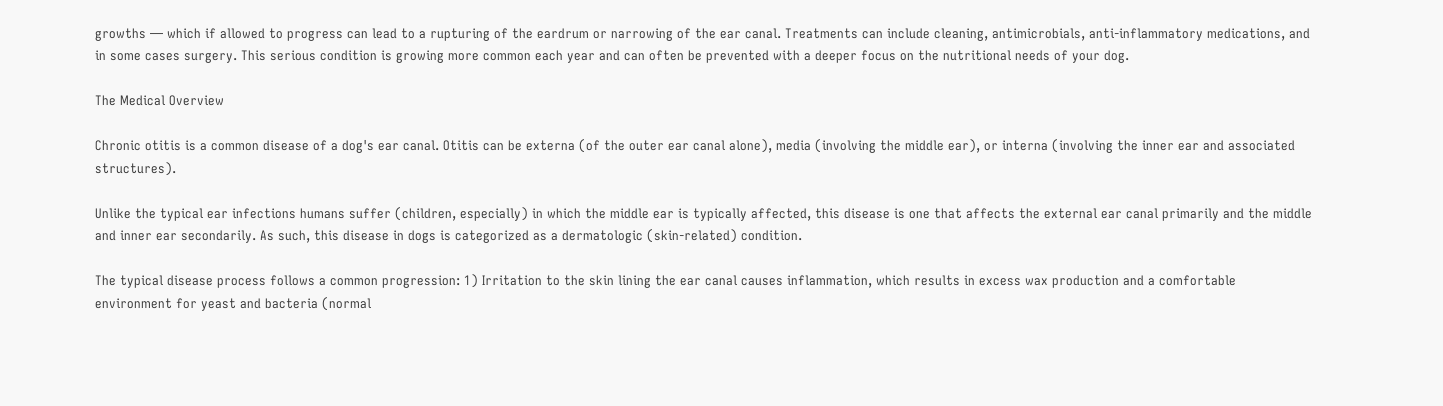growths — which if allowed to progress can lead to a rupturing of the eardrum or narrowing of the ear canal. Treatments can include cleaning, antimicrobials, anti-inflammatory medications, and in some cases surgery. This serious condition is growing more common each year and can often be prevented with a deeper focus on the nutritional needs of your dog.

The Medical Overview

Chronic otitis is a common disease of a dog's ear canal. Otitis can be externa (of the outer ear canal alone), media (involving the middle ear), or interna (involving the inner ear and associated structures).

Unlike the typical ear infections humans suffer (children, especially) in which the middle ear is typically affected, this disease is one that affects the external ear canal primarily and the middle and inner ear secondarily. As such, this disease in dogs is categorized as a dermatologic (skin-related) condition.

The typical disease process follows a common progression: 1) Irritation to the skin lining the ear canal causes inflammation, which results in excess wax production and a comfortable environment for yeast and bacteria (normal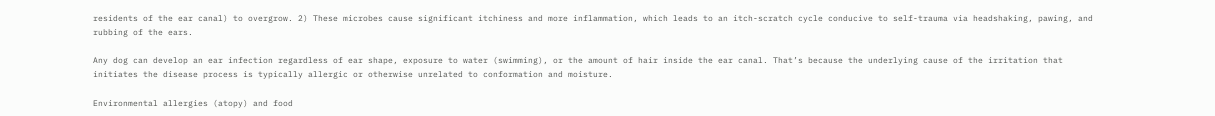residents of the ear canal) to overgrow. 2) These microbes cause significant itchiness and more inflammation, which leads to an itch-scratch cycle conducive to self-trauma via headshaking, pawing, and rubbing of the ears.

Any dog can develop an ear infection regardless of ear shape, exposure to water (swimming), or the amount of hair inside the ear canal. That’s because the underlying cause of the irritation that initiates the disease process is typically allergic or otherwise unrelated to conformation and moisture.

Environmental allergies (atopy) and food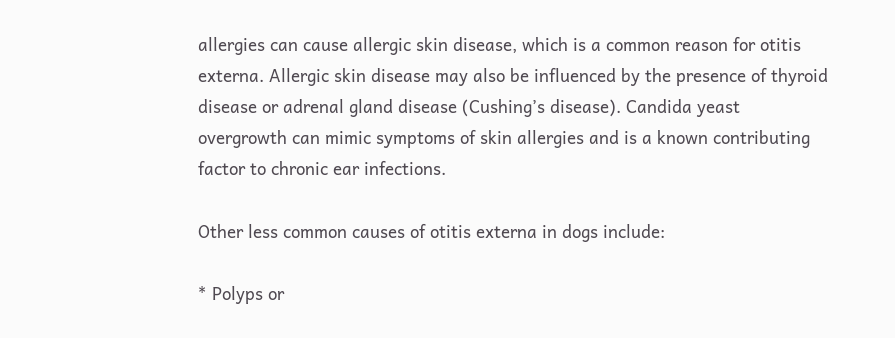allergies can cause allergic skin disease, which is a common reason for otitis externa. Allergic skin disease may also be influenced by the presence of thyroid disease or adrenal gland disease (Cushing’s disease). Candida yeast overgrowth can mimic symptoms of skin allergies and is a known contributing factor to chronic ear infections.

Other less common causes of otitis externa in dogs include:

* Polyps or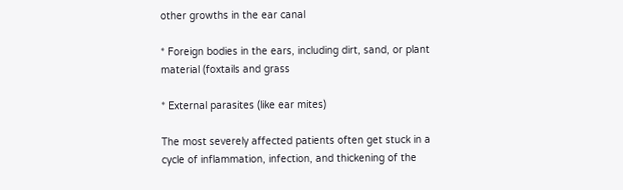other growths in the ear canal

* Foreign bodies in the ears, including dirt, sand, or plant material (foxtails and grass

* External parasites (like ear mites)

The most severely affected patients often get stuck in a cycle of inflammation, infection, and thickening of the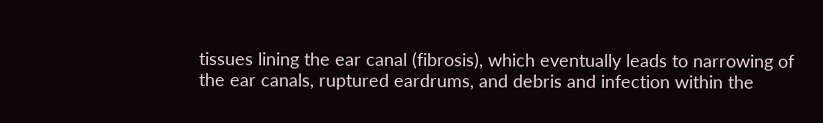tissues lining the ear canal (fibrosis), which eventually leads to narrowing of the ear canals, ruptured eardrums, and debris and infection within the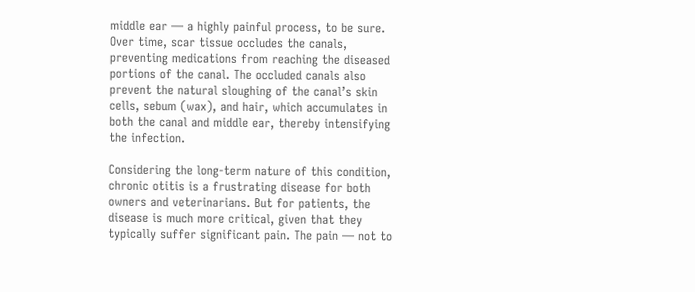middle ear — a highly painful process, to be sure. Over time, scar tissue occludes the canals, preventing medications from reaching the diseased portions of the canal. The occluded canals also prevent the natural sloughing of the canal’s skin cells, sebum (wax), and hair, which accumulates in both the canal and middle ear, thereby intensifying the infection.

Considering the long-term nature of this condition, chronic otitis is a frustrating disease for both owners and veterinarians. But for patients, the disease is much more critical, given that they typically suffer significant pain. The pain — not to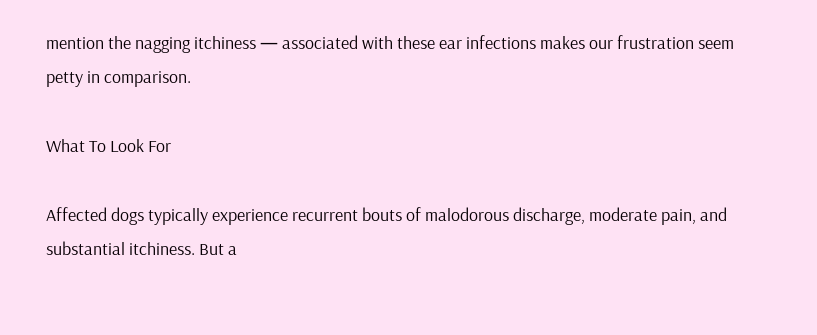mention the nagging itchiness — associated with these ear infections makes our frustration seem petty in comparison.

What To Look For

Affected dogs typically experience recurrent bouts of malodorous discharge, moderate pain, and substantial itchiness. But a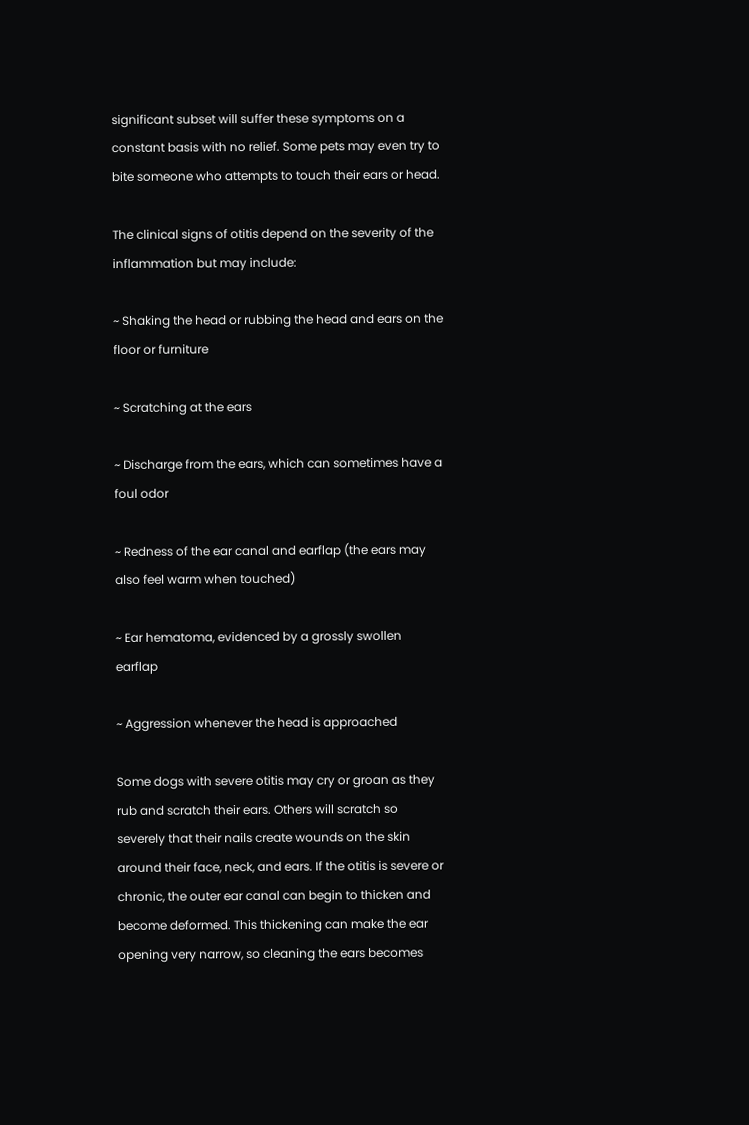significant subset will suffer these symptoms on a constant basis with no relief. Some pets may even try to bite someone who attempts to touch their ears or head.

The clinical signs of otitis depend on the severity of the inflammation but may include:

~ Shaking the head or rubbing the head and ears on the floor or furniture

~ Scratching at the ears

~ Discharge from the ears, which can sometimes have a foul odor

~ Redness of the ear canal and earflap (the ears may also feel warm when touched)

~ Ear hematoma, evidenced by a grossly swollen earflap

~ Aggression whenever the head is approached

Some dogs with severe otitis may cry or groan as they rub and scratch their ears. Others will scratch so severely that their nails create wounds on the skin around their face, neck, and ears. If the otitis is severe or chronic, the outer ear canal can begin to thicken and become deformed. This thickening can make the ear opening very narrow, so cleaning the ears becomes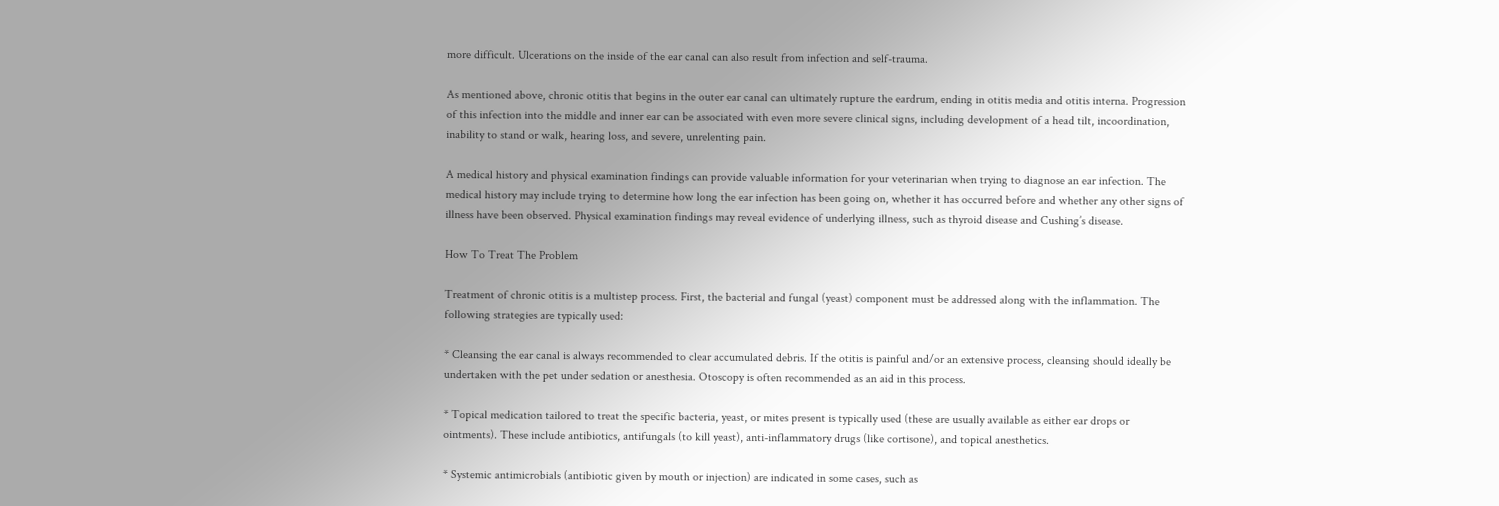more difficult. Ulcerations on the inside of the ear canal can also result from infection and self-trauma.

As mentioned above, chronic otitis that begins in the outer ear canal can ultimately rupture the eardrum, ending in otitis media and otitis interna. Progression of this infection into the middle and inner ear can be associated with even more severe clinical signs, including development of a head tilt, incoordination, inability to stand or walk, hearing loss, and severe, unrelenting pain.

A medical history and physical examination findings can provide valuable information for your veterinarian when trying to diagnose an ear infection. The medical history may include trying to determine how long the ear infection has been going on, whether it has occurred before and whether any other signs of illness have been observed. Physical examination findings may reveal evidence of underlying illness, such as thyroid disease and Cushing’s disease.

How To Treat The Problem

Treatment of chronic otitis is a multistep process. First, the bacterial and fungal (yeast) component must be addressed along with the inflammation. The following strategies are typically used:

* Cleansing the ear canal is always recommended to clear accumulated debris. If the otitis is painful and/or an extensive process, cleansing should ideally be undertaken with the pet under sedation or anesthesia. Otoscopy is often recommended as an aid in this process.

* Topical medication tailored to treat the specific bacteria, yeast, or mites present is typically used (these are usually available as either ear drops or ointments). These include antibiotics, antifungals (to kill yeast), anti-inflammatory drugs (like cortisone), and topical anesthetics.

* Systemic antimicrobials (antibiotic given by mouth or injection) are indicated in some cases, such as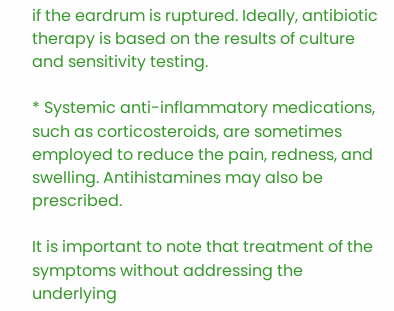if the eardrum is ruptured. Ideally, antibiotic therapy is based on the results of culture and sensitivity testing.

* Systemic anti-inflammatory medications, such as corticosteroids, are sometimes employed to reduce the pain, redness, and swelling. Antihistamines may also be prescribed.

It is important to note that treatment of the symptoms without addressing the underlying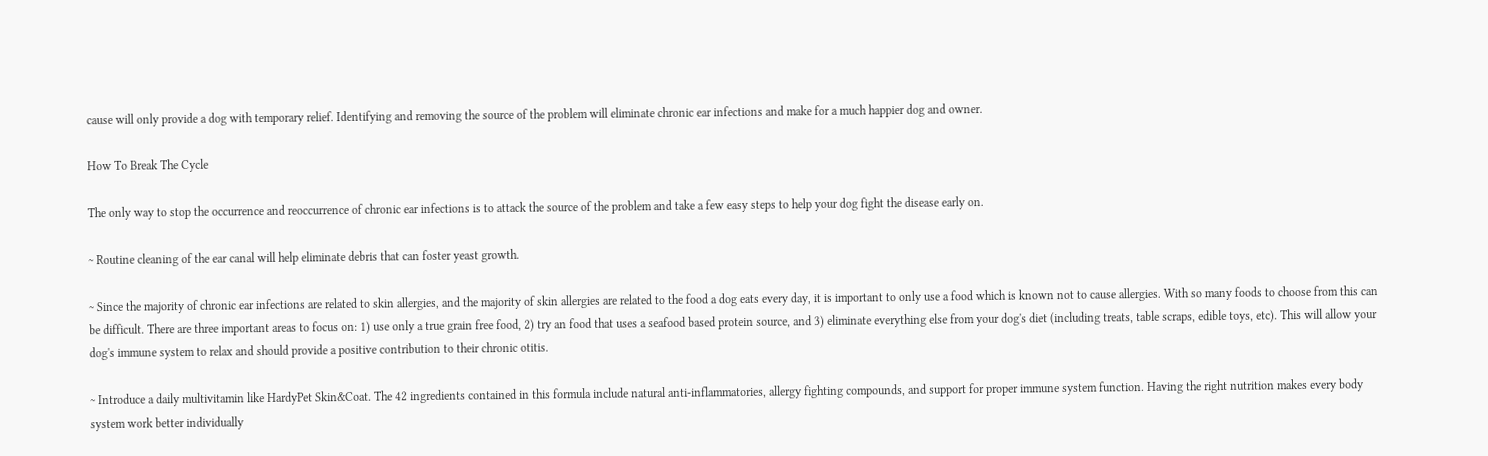cause will only provide a dog with temporary relief. Identifying and removing the source of the problem will eliminate chronic ear infections and make for a much happier dog and owner.

How To Break The Cycle

The only way to stop the occurrence and reoccurrence of chronic ear infections is to attack the source of the problem and take a few easy steps to help your dog fight the disease early on.

~ Routine cleaning of the ear canal will help eliminate debris that can foster yeast growth.

~ Since the majority of chronic ear infections are related to skin allergies, and the majority of skin allergies are related to the food a dog eats every day, it is important to only use a food which is known not to cause allergies. With so many foods to choose from this can be difficult. There are three important areas to focus on: 1) use only a true grain free food, 2) try an food that uses a seafood based protein source, and 3) eliminate everything else from your dog's diet (including treats, table scraps, edible toys, etc). This will allow your dog's immune system to relax and should provide a positive contribution to their chronic otitis.

~ Introduce a daily multivitamin like HardyPet Skin&Coat. The 42 ingredients contained in this formula include natural anti-inflammatories, allergy fighting compounds, and support for proper immune system function. Having the right nutrition makes every body system work better individually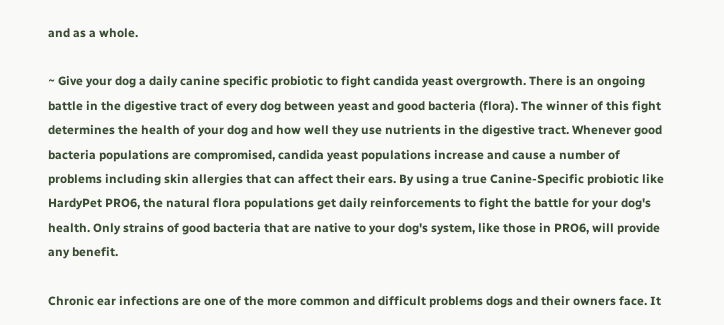and as a whole.

~ Give your dog a daily canine specific probiotic to fight candida yeast overgrowth. There is an ongoing battle in the digestive tract of every dog between yeast and good bacteria (flora). The winner of this fight determines the health of your dog and how well they use nutrients in the digestive tract. Whenever good bacteria populations are compromised, candida yeast populations increase and cause a number of problems including skin allergies that can affect their ears. By using a true Canine-Specific probiotic like HardyPet PRO6, the natural flora populations get daily reinforcements to fight the battle for your dog's health. Only strains of good bacteria that are native to your dog's system, like those in PRO6, will provide any benefit.

Chronic ear infections are one of the more common and difficult problems dogs and their owners face. It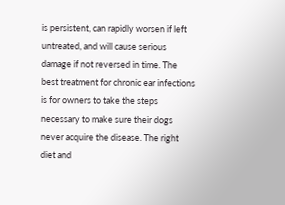is persistent, can rapidly worsen if left untreated, and will cause serious damage if not reversed in time. The best treatment for chronic ear infections is for owners to take the steps necessary to make sure their dogs never acquire the disease. The right diet and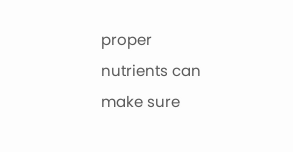proper nutrients can make sure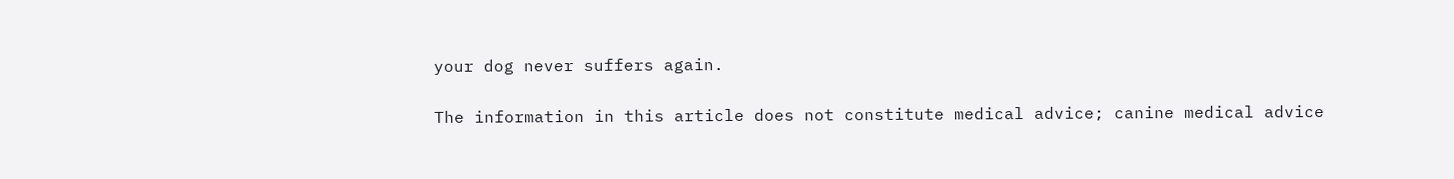your dog never suffers again.

The information in this article does not constitute medical advice; canine medical advice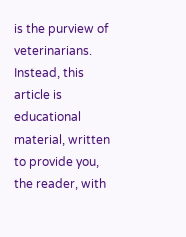is the purview of veterinarians. Instead, this article is educational material, written to provide you, the reader, with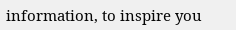information, to inspire you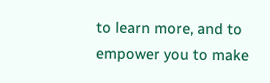to learn more, and to empower you to make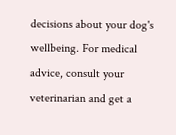decisions about your dog's wellbeing. For medical advice, consult your veterinarian and get a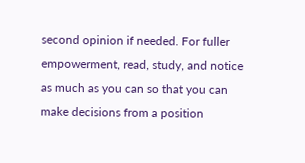second opinion if needed. For fuller empowerment, read, study, and notice as much as you can so that you can make decisions from a position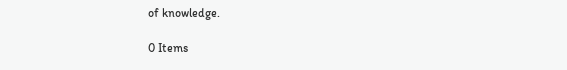of knowledge.

0 Items